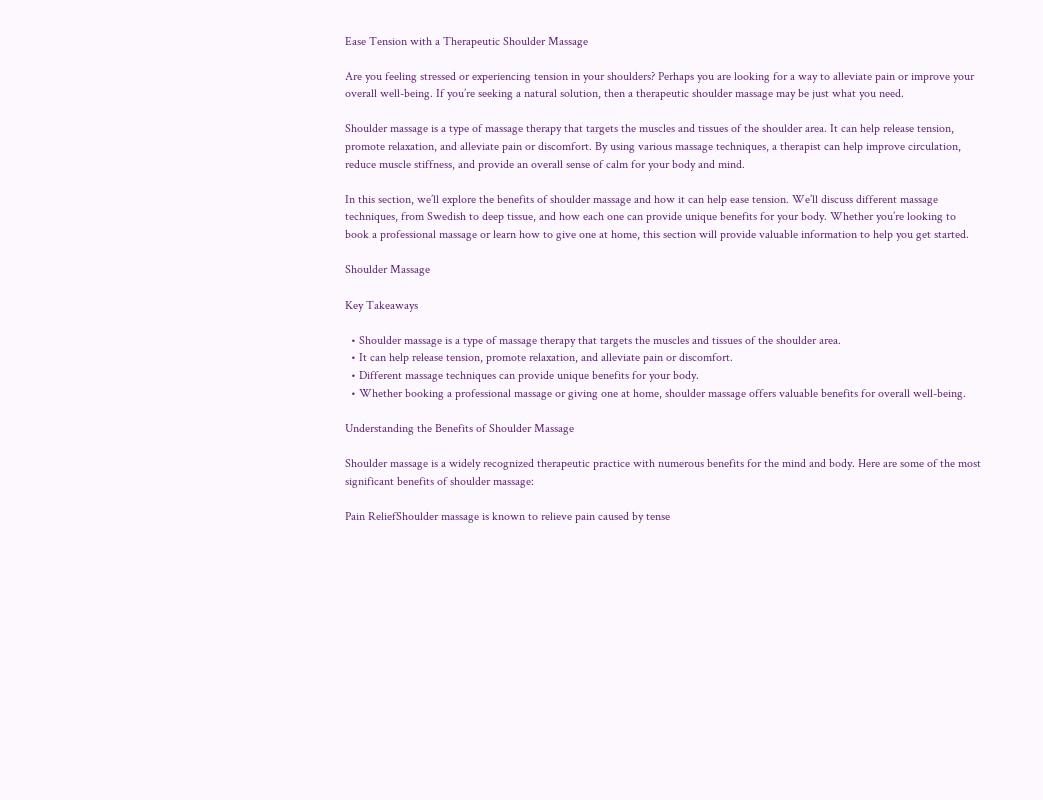Ease Tension with a Therapeutic Shoulder Massage

Are you feeling stressed or experiencing tension in your shoulders? Perhaps you are looking for a way to alleviate pain or improve your overall well-being. If you’re seeking a natural solution, then a therapeutic shoulder massage may be just what you need.

Shoulder massage is a type of massage therapy that targets the muscles and tissues of the shoulder area. It can help release tension, promote relaxation, and alleviate pain or discomfort. By using various massage techniques, a therapist can help improve circulation, reduce muscle stiffness, and provide an overall sense of calm for your body and mind.

In this section, we’ll explore the benefits of shoulder massage and how it can help ease tension. We’ll discuss different massage techniques, from Swedish to deep tissue, and how each one can provide unique benefits for your body. Whether you’re looking to book a professional massage or learn how to give one at home, this section will provide valuable information to help you get started.

Shoulder Massage

Key Takeaways

  • Shoulder massage is a type of massage therapy that targets the muscles and tissues of the shoulder area.
  • It can help release tension, promote relaxation, and alleviate pain or discomfort.
  • Different massage techniques can provide unique benefits for your body.
  • Whether booking a professional massage or giving one at home, shoulder massage offers valuable benefits for overall well-being.

Understanding the Benefits of Shoulder Massage

Shoulder massage is a widely recognized therapeutic practice with numerous benefits for the mind and body. Here are some of the most significant benefits of shoulder massage:

Pain ReliefShoulder massage is known to relieve pain caused by tense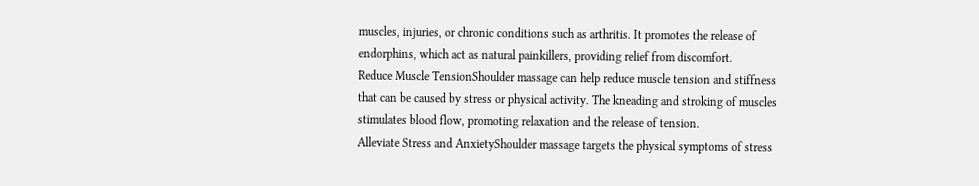muscles, injuries, or chronic conditions such as arthritis. It promotes the release of endorphins, which act as natural painkillers, providing relief from discomfort.
Reduce Muscle TensionShoulder massage can help reduce muscle tension and stiffness that can be caused by stress or physical activity. The kneading and stroking of muscles stimulates blood flow, promoting relaxation and the release of tension.
Alleviate Stress and AnxietyShoulder massage targets the physical symptoms of stress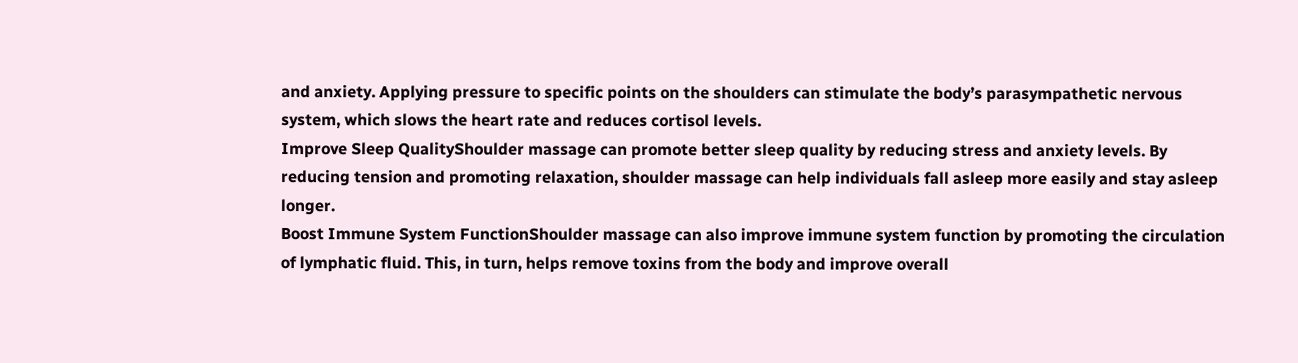and anxiety. Applying pressure to specific points on the shoulders can stimulate the body’s parasympathetic nervous system, which slows the heart rate and reduces cortisol levels.
Improve Sleep QualityShoulder massage can promote better sleep quality by reducing stress and anxiety levels. By reducing tension and promoting relaxation, shoulder massage can help individuals fall asleep more easily and stay asleep longer.
Boost Immune System FunctionShoulder massage can also improve immune system function by promoting the circulation of lymphatic fluid. This, in turn, helps remove toxins from the body and improve overall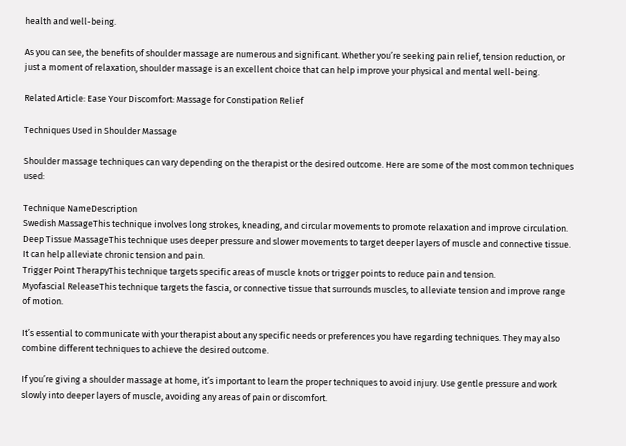health and well-being.

As you can see, the benefits of shoulder massage are numerous and significant. Whether you’re seeking pain relief, tension reduction, or just a moment of relaxation, shoulder massage is an excellent choice that can help improve your physical and mental well-being.

Related Article: Ease Your Discomfort: Massage for Constipation Relief

Techniques Used in Shoulder Massage

Shoulder massage techniques can vary depending on the therapist or the desired outcome. Here are some of the most common techniques used:

Technique NameDescription
Swedish MassageThis technique involves long strokes, kneading, and circular movements to promote relaxation and improve circulation.
Deep Tissue MassageThis technique uses deeper pressure and slower movements to target deeper layers of muscle and connective tissue. It can help alleviate chronic tension and pain.
Trigger Point TherapyThis technique targets specific areas of muscle knots or trigger points to reduce pain and tension.
Myofascial ReleaseThis technique targets the fascia, or connective tissue that surrounds muscles, to alleviate tension and improve range of motion.

It’s essential to communicate with your therapist about any specific needs or preferences you have regarding techniques. They may also combine different techniques to achieve the desired outcome.

If you’re giving a shoulder massage at home, it’s important to learn the proper techniques to avoid injury. Use gentle pressure and work slowly into deeper layers of muscle, avoiding any areas of pain or discomfort.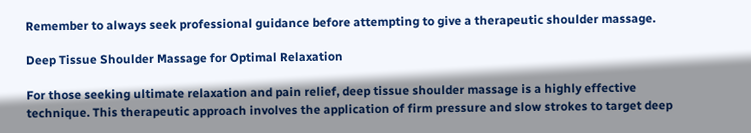Remember to always seek professional guidance before attempting to give a therapeutic shoulder massage.

Deep Tissue Shoulder Massage for Optimal Relaxation

For those seeking ultimate relaxation and pain relief, deep tissue shoulder massage is a highly effective technique. This therapeutic approach involves the application of firm pressure and slow strokes to target deep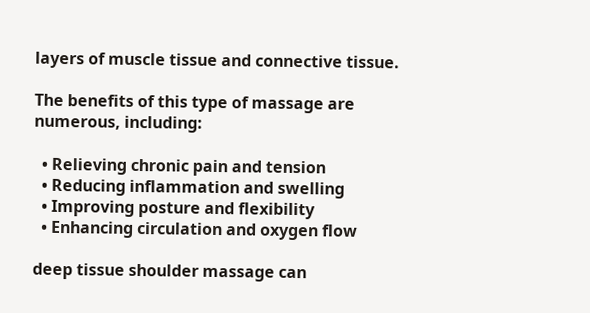layers of muscle tissue and connective tissue.

The benefits of this type of massage are numerous, including:

  • Relieving chronic pain and tension
  • Reducing inflammation and swelling
  • Improving posture and flexibility
  • Enhancing circulation and oxygen flow

deep tissue shoulder massage can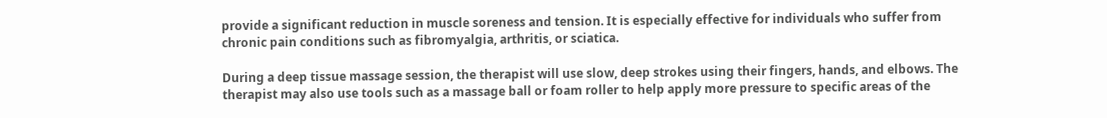provide a significant reduction in muscle soreness and tension. It is especially effective for individuals who suffer from chronic pain conditions such as fibromyalgia, arthritis, or sciatica.

During a deep tissue massage session, the therapist will use slow, deep strokes using their fingers, hands, and elbows. The therapist may also use tools such as a massage ball or foam roller to help apply more pressure to specific areas of the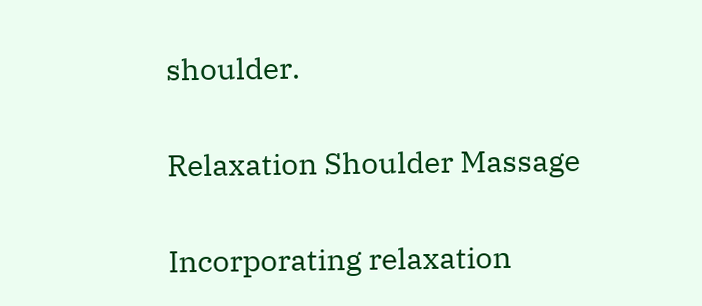shoulder.

Relaxation Shoulder Massage

Incorporating relaxation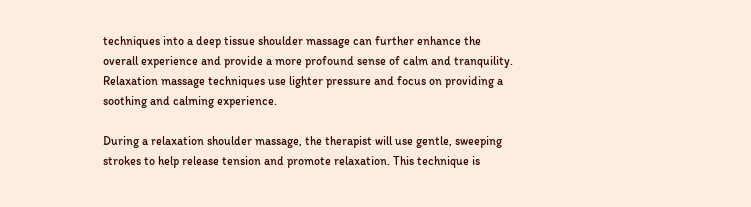techniques into a deep tissue shoulder massage can further enhance the overall experience and provide a more profound sense of calm and tranquility. Relaxation massage techniques use lighter pressure and focus on providing a soothing and calming experience.

During a relaxation shoulder massage, the therapist will use gentle, sweeping strokes to help release tension and promote relaxation. This technique is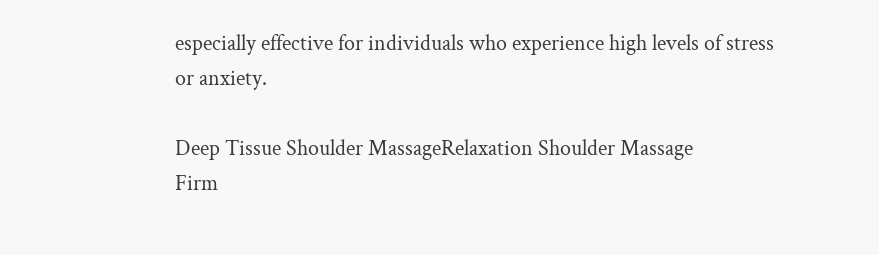especially effective for individuals who experience high levels of stress or anxiety.

Deep Tissue Shoulder MassageRelaxation Shoulder Massage
Firm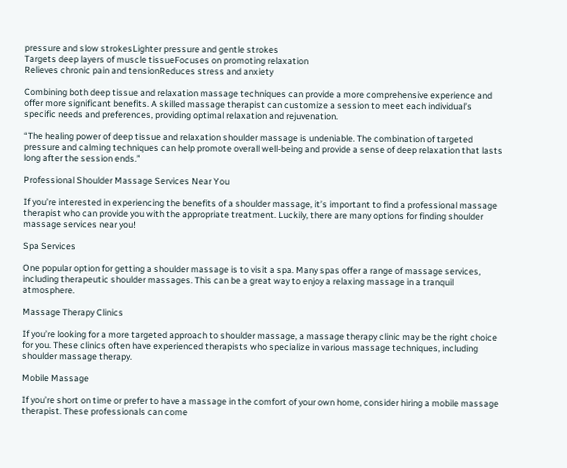pressure and slow strokesLighter pressure and gentle strokes
Targets deep layers of muscle tissueFocuses on promoting relaxation
Relieves chronic pain and tensionReduces stress and anxiety

Combining both deep tissue and relaxation massage techniques can provide a more comprehensive experience and offer more significant benefits. A skilled massage therapist can customize a session to meet each individual’s specific needs and preferences, providing optimal relaxation and rejuvenation.

“The healing power of deep tissue and relaxation shoulder massage is undeniable. The combination of targeted pressure and calming techniques can help promote overall well-being and provide a sense of deep relaxation that lasts long after the session ends.”

Professional Shoulder Massage Services Near You

If you’re interested in experiencing the benefits of a shoulder massage, it’s important to find a professional massage therapist who can provide you with the appropriate treatment. Luckily, there are many options for finding shoulder massage services near you!

Spa Services

One popular option for getting a shoulder massage is to visit a spa. Many spas offer a range of massage services, including therapeutic shoulder massages. This can be a great way to enjoy a relaxing massage in a tranquil atmosphere.

Massage Therapy Clinics

If you’re looking for a more targeted approach to shoulder massage, a massage therapy clinic may be the right choice for you. These clinics often have experienced therapists who specialize in various massage techniques, including shoulder massage therapy.

Mobile Massage

If you’re short on time or prefer to have a massage in the comfort of your own home, consider hiring a mobile massage therapist. These professionals can come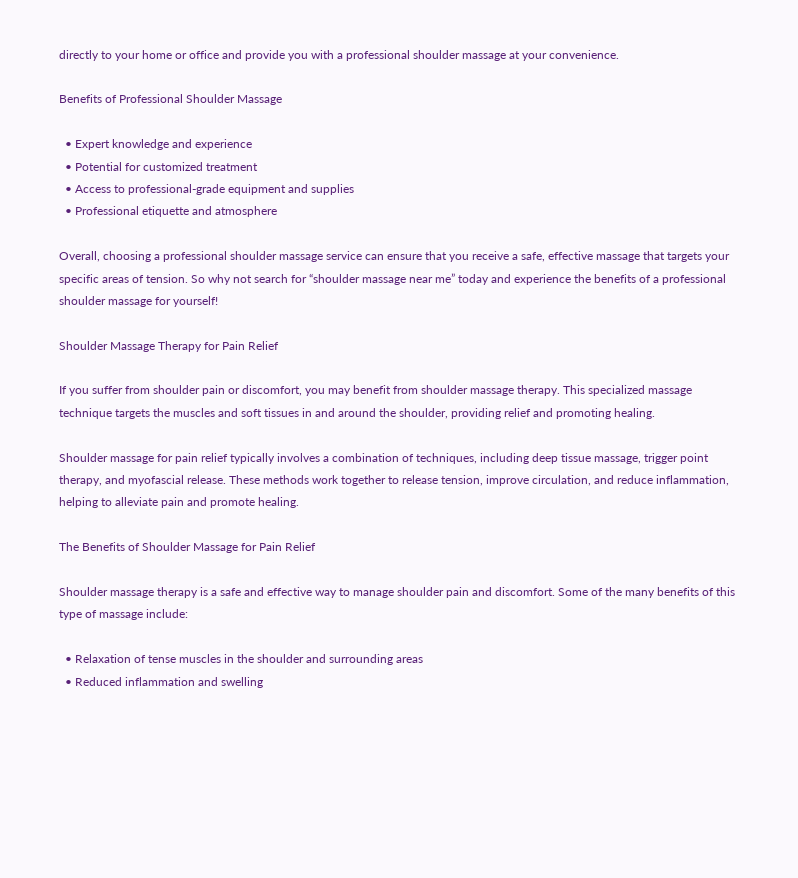directly to your home or office and provide you with a professional shoulder massage at your convenience.

Benefits of Professional Shoulder Massage

  • Expert knowledge and experience
  • Potential for customized treatment
  • Access to professional-grade equipment and supplies
  • Professional etiquette and atmosphere

Overall, choosing a professional shoulder massage service can ensure that you receive a safe, effective massage that targets your specific areas of tension. So why not search for “shoulder massage near me” today and experience the benefits of a professional shoulder massage for yourself!

Shoulder Massage Therapy for Pain Relief

If you suffer from shoulder pain or discomfort, you may benefit from shoulder massage therapy. This specialized massage technique targets the muscles and soft tissues in and around the shoulder, providing relief and promoting healing.

Shoulder massage for pain relief typically involves a combination of techniques, including deep tissue massage, trigger point therapy, and myofascial release. These methods work together to release tension, improve circulation, and reduce inflammation, helping to alleviate pain and promote healing.

The Benefits of Shoulder Massage for Pain Relief

Shoulder massage therapy is a safe and effective way to manage shoulder pain and discomfort. Some of the many benefits of this type of massage include:

  • Relaxation of tense muscles in the shoulder and surrounding areas
  • Reduced inflammation and swelling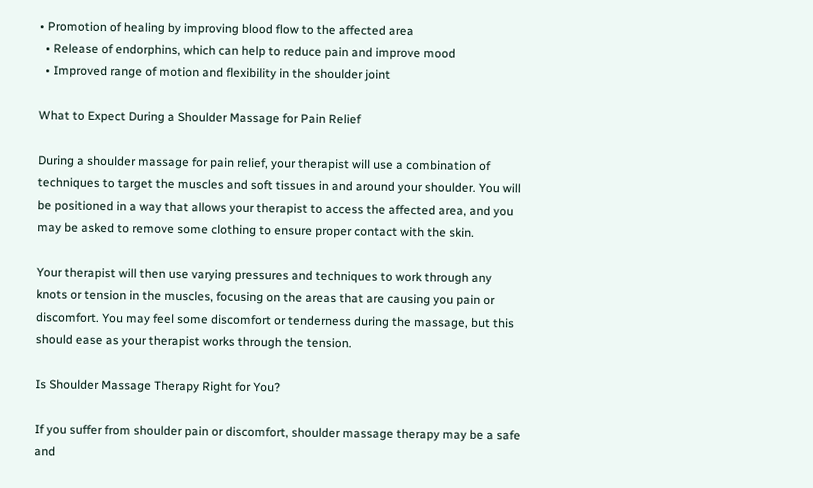• Promotion of healing by improving blood flow to the affected area
  • Release of endorphins, which can help to reduce pain and improve mood
  • Improved range of motion and flexibility in the shoulder joint

What to Expect During a Shoulder Massage for Pain Relief

During a shoulder massage for pain relief, your therapist will use a combination of techniques to target the muscles and soft tissues in and around your shoulder. You will be positioned in a way that allows your therapist to access the affected area, and you may be asked to remove some clothing to ensure proper contact with the skin.

Your therapist will then use varying pressures and techniques to work through any knots or tension in the muscles, focusing on the areas that are causing you pain or discomfort. You may feel some discomfort or tenderness during the massage, but this should ease as your therapist works through the tension.

Is Shoulder Massage Therapy Right for You?

If you suffer from shoulder pain or discomfort, shoulder massage therapy may be a safe and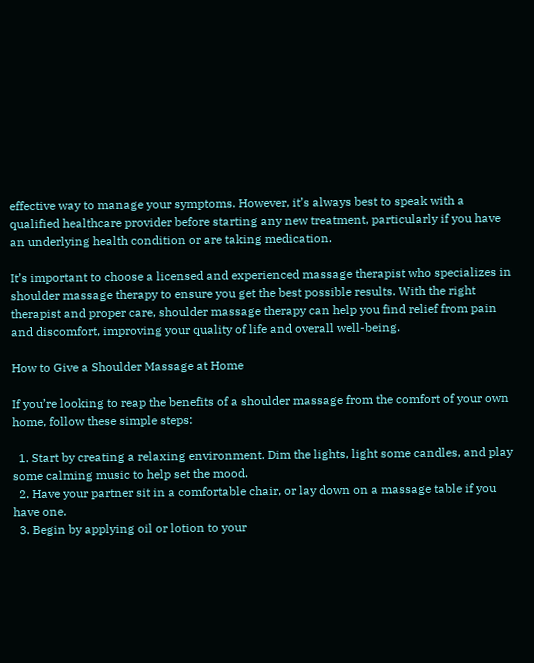effective way to manage your symptoms. However, it’s always best to speak with a qualified healthcare provider before starting any new treatment, particularly if you have an underlying health condition or are taking medication.

It’s important to choose a licensed and experienced massage therapist who specializes in shoulder massage therapy to ensure you get the best possible results. With the right therapist and proper care, shoulder massage therapy can help you find relief from pain and discomfort, improving your quality of life and overall well-being.

How to Give a Shoulder Massage at Home

If you’re looking to reap the benefits of a shoulder massage from the comfort of your own home, follow these simple steps:

  1. Start by creating a relaxing environment. Dim the lights, light some candles, and play some calming music to help set the mood.
  2. Have your partner sit in a comfortable chair, or lay down on a massage table if you have one.
  3. Begin by applying oil or lotion to your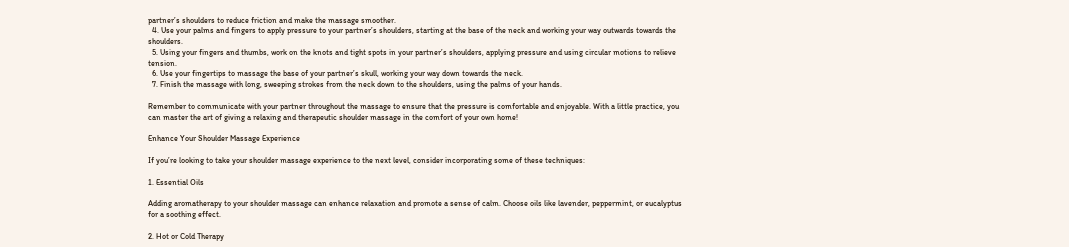partner’s shoulders to reduce friction and make the massage smoother.
  4. Use your palms and fingers to apply pressure to your partner’s shoulders, starting at the base of the neck and working your way outwards towards the shoulders.
  5. Using your fingers and thumbs, work on the knots and tight spots in your partner’s shoulders, applying pressure and using circular motions to relieve tension.
  6. Use your fingertips to massage the base of your partner’s skull, working your way down towards the neck.
  7. Finish the massage with long, sweeping strokes from the neck down to the shoulders, using the palms of your hands.

Remember to communicate with your partner throughout the massage to ensure that the pressure is comfortable and enjoyable. With a little practice, you can master the art of giving a relaxing and therapeutic shoulder massage in the comfort of your own home!

Enhance Your Shoulder Massage Experience

If you’re looking to take your shoulder massage experience to the next level, consider incorporating some of these techniques:

1. Essential Oils

Adding aromatherapy to your shoulder massage can enhance relaxation and promote a sense of calm. Choose oils like lavender, peppermint, or eucalyptus for a soothing effect.

2. Hot or Cold Therapy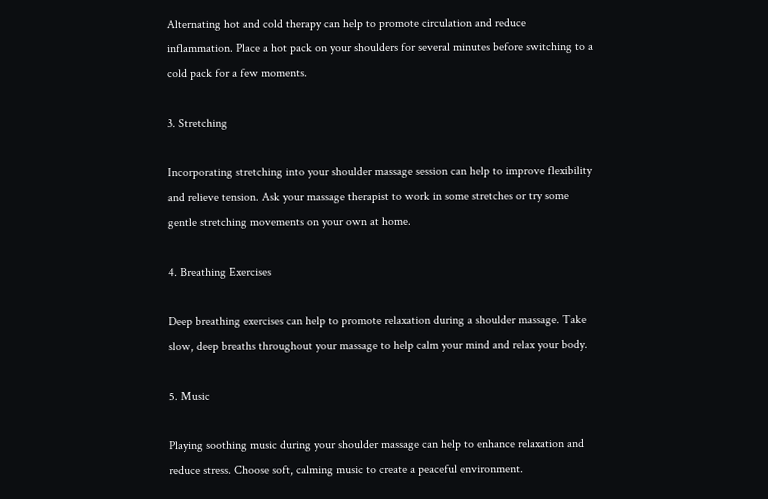Alternating hot and cold therapy can help to promote circulation and reduce inflammation. Place a hot pack on your shoulders for several minutes before switching to a cold pack for a few moments.

3. Stretching

Incorporating stretching into your shoulder massage session can help to improve flexibility and relieve tension. Ask your massage therapist to work in some stretches or try some gentle stretching movements on your own at home.

4. Breathing Exercises

Deep breathing exercises can help to promote relaxation during a shoulder massage. Take slow, deep breaths throughout your massage to help calm your mind and relax your body.

5. Music

Playing soothing music during your shoulder massage can help to enhance relaxation and reduce stress. Choose soft, calming music to create a peaceful environment.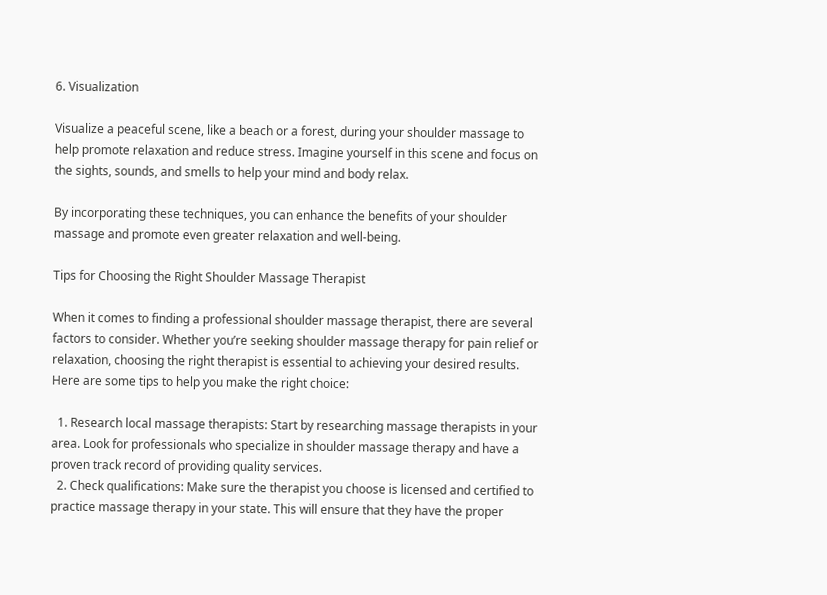6. Visualization

Visualize a peaceful scene, like a beach or a forest, during your shoulder massage to help promote relaxation and reduce stress. Imagine yourself in this scene and focus on the sights, sounds, and smells to help your mind and body relax.

By incorporating these techniques, you can enhance the benefits of your shoulder massage and promote even greater relaxation and well-being.

Tips for Choosing the Right Shoulder Massage Therapist

When it comes to finding a professional shoulder massage therapist, there are several factors to consider. Whether you’re seeking shoulder massage therapy for pain relief or relaxation, choosing the right therapist is essential to achieving your desired results. Here are some tips to help you make the right choice:

  1. Research local massage therapists: Start by researching massage therapists in your area. Look for professionals who specialize in shoulder massage therapy and have a proven track record of providing quality services.
  2. Check qualifications: Make sure the therapist you choose is licensed and certified to practice massage therapy in your state. This will ensure that they have the proper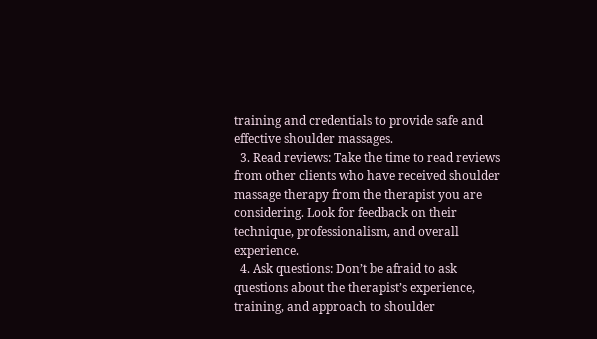training and credentials to provide safe and effective shoulder massages.
  3. Read reviews: Take the time to read reviews from other clients who have received shoulder massage therapy from the therapist you are considering. Look for feedback on their technique, professionalism, and overall experience.
  4. Ask questions: Don’t be afraid to ask questions about the therapist’s experience, training, and approach to shoulder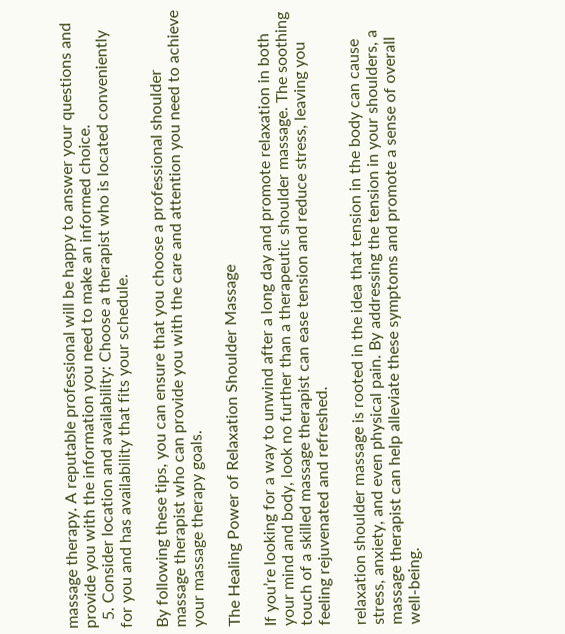massage therapy. A reputable professional will be happy to answer your questions and provide you with the information you need to make an informed choice.
  5. Consider location and availability: Choose a therapist who is located conveniently for you and has availability that fits your schedule.

By following these tips, you can ensure that you choose a professional shoulder massage therapist who can provide you with the care and attention you need to achieve your massage therapy goals.

The Healing Power of Relaxation Shoulder Massage

If you’re looking for a way to unwind after a long day and promote relaxation in both your mind and body, look no further than a therapeutic shoulder massage. The soothing touch of a skilled massage therapist can ease tension and reduce stress, leaving you feeling rejuvenated and refreshed.

relaxation shoulder massage is rooted in the idea that tension in the body can cause stress, anxiety, and even physical pain. By addressing the tension in your shoulders, a massage therapist can help alleviate these symptoms and promote a sense of overall well-being.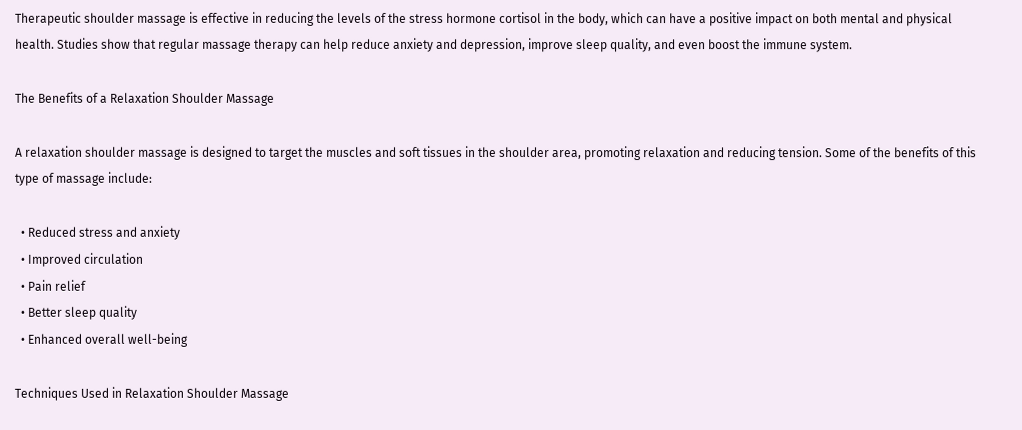Therapeutic shoulder massage is effective in reducing the levels of the stress hormone cortisol in the body, which can have a positive impact on both mental and physical health. Studies show that regular massage therapy can help reduce anxiety and depression, improve sleep quality, and even boost the immune system.

The Benefits of a Relaxation Shoulder Massage

A relaxation shoulder massage is designed to target the muscles and soft tissues in the shoulder area, promoting relaxation and reducing tension. Some of the benefits of this type of massage include:

  • Reduced stress and anxiety
  • Improved circulation
  • Pain relief
  • Better sleep quality
  • Enhanced overall well-being

Techniques Used in Relaxation Shoulder Massage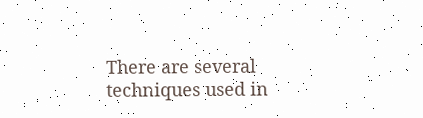There are several techniques used in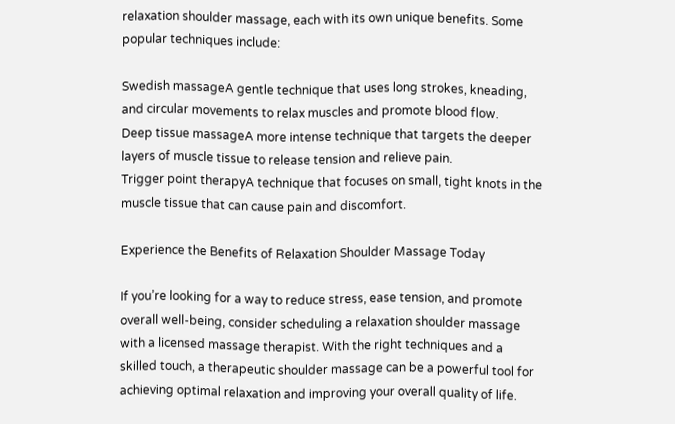relaxation shoulder massage, each with its own unique benefits. Some popular techniques include:

Swedish massageA gentle technique that uses long strokes, kneading, and circular movements to relax muscles and promote blood flow.
Deep tissue massageA more intense technique that targets the deeper layers of muscle tissue to release tension and relieve pain.
Trigger point therapyA technique that focuses on small, tight knots in the muscle tissue that can cause pain and discomfort.

Experience the Benefits of Relaxation Shoulder Massage Today

If you’re looking for a way to reduce stress, ease tension, and promote overall well-being, consider scheduling a relaxation shoulder massage with a licensed massage therapist. With the right techniques and a skilled touch, a therapeutic shoulder massage can be a powerful tool for achieving optimal relaxation and improving your overall quality of life.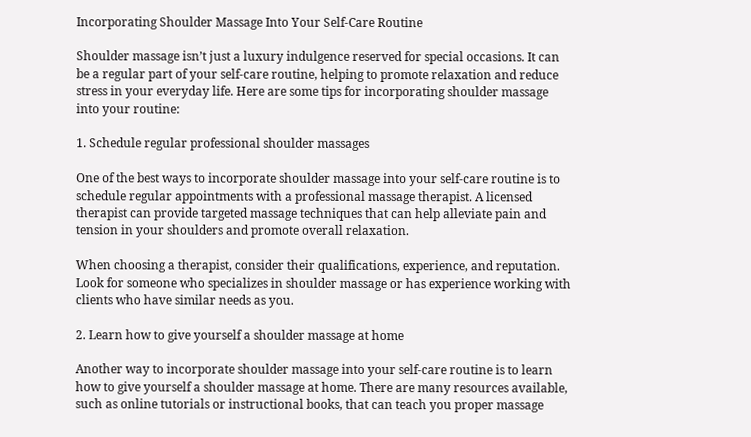Incorporating Shoulder Massage Into Your Self-Care Routine

Shoulder massage isn’t just a luxury indulgence reserved for special occasions. It can be a regular part of your self-care routine, helping to promote relaxation and reduce stress in your everyday life. Here are some tips for incorporating shoulder massage into your routine:

1. Schedule regular professional shoulder massages

One of the best ways to incorporate shoulder massage into your self-care routine is to schedule regular appointments with a professional massage therapist. A licensed therapist can provide targeted massage techniques that can help alleviate pain and tension in your shoulders and promote overall relaxation.

When choosing a therapist, consider their qualifications, experience, and reputation. Look for someone who specializes in shoulder massage or has experience working with clients who have similar needs as you.

2. Learn how to give yourself a shoulder massage at home

Another way to incorporate shoulder massage into your self-care routine is to learn how to give yourself a shoulder massage at home. There are many resources available, such as online tutorials or instructional books, that can teach you proper massage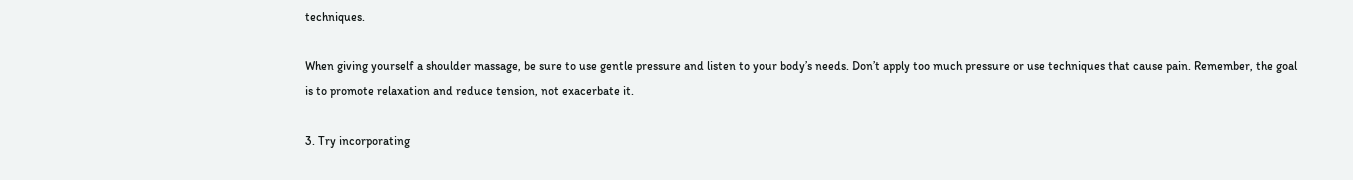techniques.

When giving yourself a shoulder massage, be sure to use gentle pressure and listen to your body’s needs. Don’t apply too much pressure or use techniques that cause pain. Remember, the goal is to promote relaxation and reduce tension, not exacerbate it.

3. Try incorporating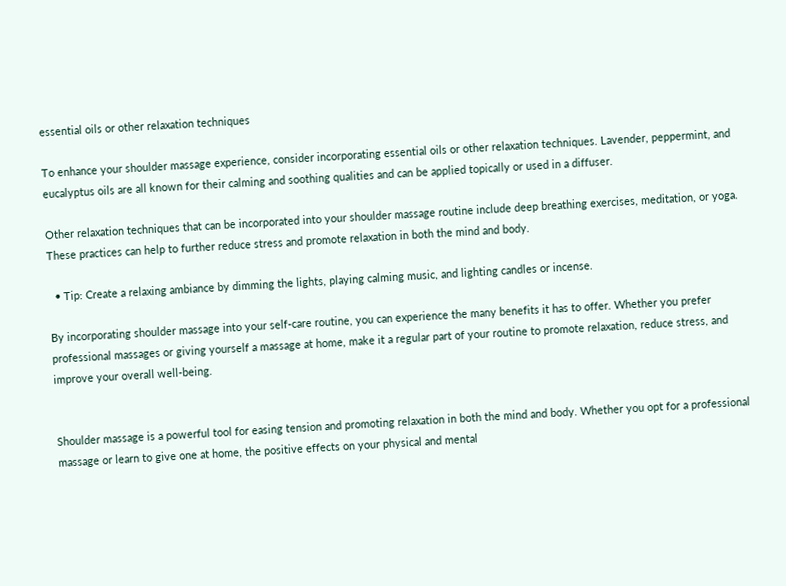essential oils or other relaxation techniques

To enhance your shoulder massage experience, consider incorporating essential oils or other relaxation techniques. Lavender, peppermint, and eucalyptus oils are all known for their calming and soothing qualities and can be applied topically or used in a diffuser.

Other relaxation techniques that can be incorporated into your shoulder massage routine include deep breathing exercises, meditation, or yoga. These practices can help to further reduce stress and promote relaxation in both the mind and body.

  • Tip: Create a relaxing ambiance by dimming the lights, playing calming music, and lighting candles or incense.

By incorporating shoulder massage into your self-care routine, you can experience the many benefits it has to offer. Whether you prefer professional massages or giving yourself a massage at home, make it a regular part of your routine to promote relaxation, reduce stress, and improve your overall well-being.


Shoulder massage is a powerful tool for easing tension and promoting relaxation in both the mind and body. Whether you opt for a professional massage or learn to give one at home, the positive effects on your physical and mental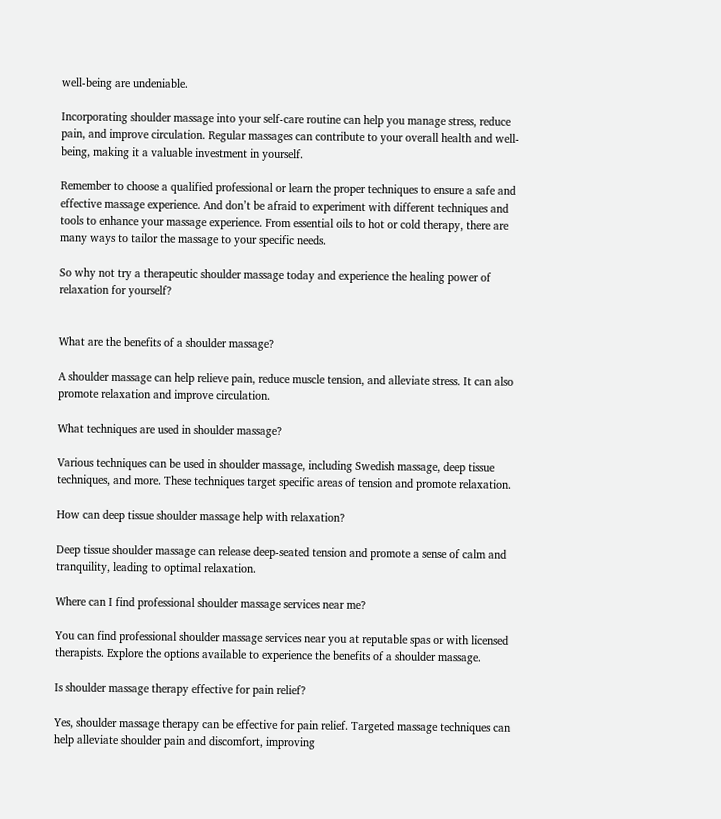well-being are undeniable.

Incorporating shoulder massage into your self-care routine can help you manage stress, reduce pain, and improve circulation. Regular massages can contribute to your overall health and well-being, making it a valuable investment in yourself.

Remember to choose a qualified professional or learn the proper techniques to ensure a safe and effective massage experience. And don’t be afraid to experiment with different techniques and tools to enhance your massage experience. From essential oils to hot or cold therapy, there are many ways to tailor the massage to your specific needs.

So why not try a therapeutic shoulder massage today and experience the healing power of relaxation for yourself?


What are the benefits of a shoulder massage?

A shoulder massage can help relieve pain, reduce muscle tension, and alleviate stress. It can also promote relaxation and improve circulation.

What techniques are used in shoulder massage?

Various techniques can be used in shoulder massage, including Swedish massage, deep tissue techniques, and more. These techniques target specific areas of tension and promote relaxation.

How can deep tissue shoulder massage help with relaxation?

Deep tissue shoulder massage can release deep-seated tension and promote a sense of calm and tranquility, leading to optimal relaxation.

Where can I find professional shoulder massage services near me?

You can find professional shoulder massage services near you at reputable spas or with licensed therapists. Explore the options available to experience the benefits of a shoulder massage.

Is shoulder massage therapy effective for pain relief?

Yes, shoulder massage therapy can be effective for pain relief. Targeted massage techniques can help alleviate shoulder pain and discomfort, improving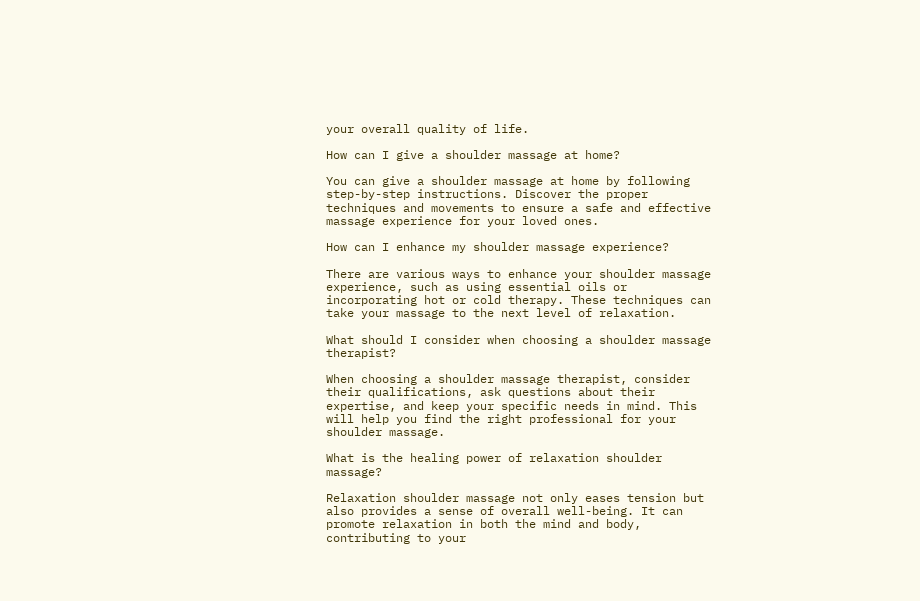your overall quality of life.

How can I give a shoulder massage at home?

You can give a shoulder massage at home by following step-by-step instructions. Discover the proper techniques and movements to ensure a safe and effective massage experience for your loved ones.

How can I enhance my shoulder massage experience?

There are various ways to enhance your shoulder massage experience, such as using essential oils or incorporating hot or cold therapy. These techniques can take your massage to the next level of relaxation.

What should I consider when choosing a shoulder massage therapist?

When choosing a shoulder massage therapist, consider their qualifications, ask questions about their expertise, and keep your specific needs in mind. This will help you find the right professional for your shoulder massage.

What is the healing power of relaxation shoulder massage?

Relaxation shoulder massage not only eases tension but also provides a sense of overall well-being. It can promote relaxation in both the mind and body, contributing to your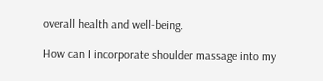overall health and well-being.

How can I incorporate shoulder massage into my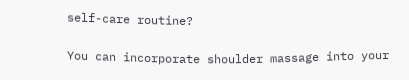self-care routine?

You can incorporate shoulder massage into your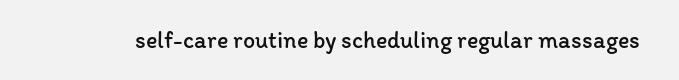self-care routine by scheduling regular massages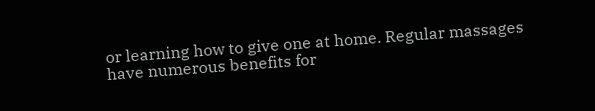or learning how to give one at home. Regular massages have numerous benefits for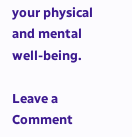your physical and mental well-being.

Leave a Comment